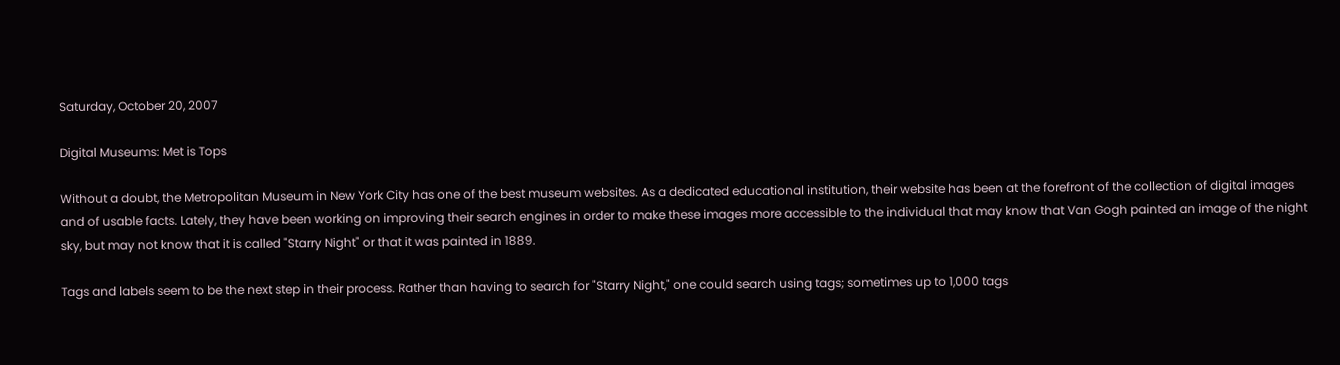Saturday, October 20, 2007

Digital Museums: Met is Tops

Without a doubt, the Metropolitan Museum in New York City has one of the best museum websites. As a dedicated educational institution, their website has been at the forefront of the collection of digital images and of usable facts. Lately, they have been working on improving their search engines in order to make these images more accessible to the individual that may know that Van Gogh painted an image of the night sky, but may not know that it is called "Starry Night" or that it was painted in 1889.

Tags and labels seem to be the next step in their process. Rather than having to search for "Starry Night," one could search using tags; sometimes up to 1,000 tags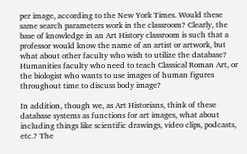per image, according to the New York Times. Would these same search parameters work in the classroom? Clearly, the base of knowledge in an Art History classroom is such that a professor would know the name of an artist or artwork, but what about other faculty who wish to utilize the database? Humanities faculty who need to teach Classical Roman Art, or the biologist who wants to use images of human figures throughout time to discuss body image?

In addition, though we, as Art Historians, think of these database systems as functions for art images, what about including things like scientific drawings, video clips, podcasts, etc.? The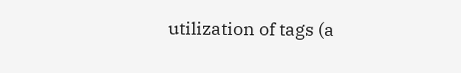utilization of tags (a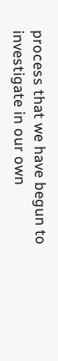process that we have begun to investigate in our own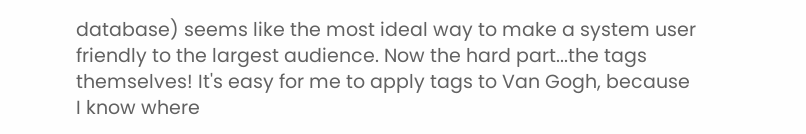database) seems like the most ideal way to make a system user friendly to the largest audience. Now the hard part...the tags themselves! It's easy for me to apply tags to Van Gogh, because I know where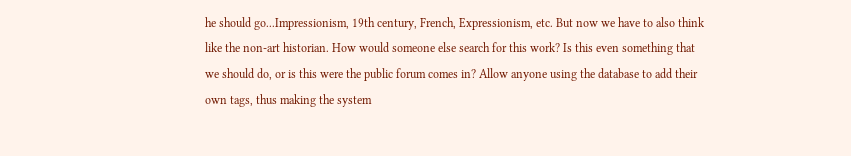he should go...Impressionism, 19th century, French, Expressionism, etc. But now we have to also think like the non-art historian. How would someone else search for this work? Is this even something that we should do, or is this were the public forum comes in? Allow anyone using the database to add their own tags, thus making the system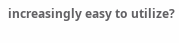increasingly easy to utilize?